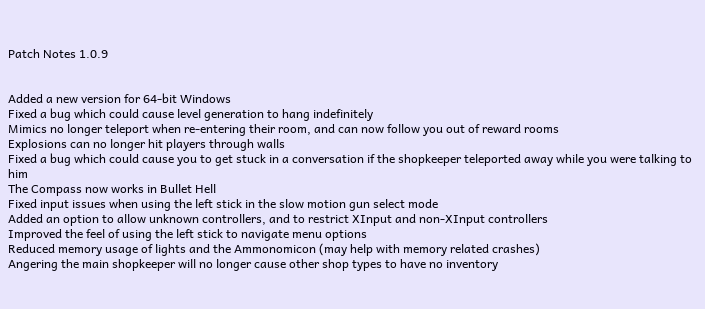Patch Notes 1.0.9


Added a new version for 64-bit Windows
Fixed a bug which could cause level generation to hang indefinitely
Mimics no longer teleport when re-entering their room, and can now follow you out of reward rooms
Explosions can no longer hit players through walls
Fixed a bug which could cause you to get stuck in a conversation if the shopkeeper teleported away while you were talking to him
The Compass now works in Bullet Hell
Fixed input issues when using the left stick in the slow motion gun select mode
Added an option to allow unknown controllers, and to restrict XInput and non-XInput controllers
Improved the feel of using the left stick to navigate menu options
Reduced memory usage of lights and the Ammonomicon (may help with memory related crashes)
Angering the main shopkeeper will no longer cause other shop types to have no inventory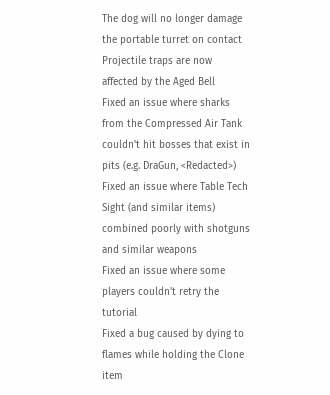The dog will no longer damage the portable turret on contact
Projectile traps are now affected by the Aged Bell
Fixed an issue where sharks from the Compressed Air Tank couldn't hit bosses that exist in pits (e.g. DraGun, <Redacted>)
Fixed an issue where Table Tech Sight (and similar items) combined poorly with shotguns and similar weapons
Fixed an issue where some players couldn't retry the tutorial
Fixed a bug caused by dying to flames while holding the Clone item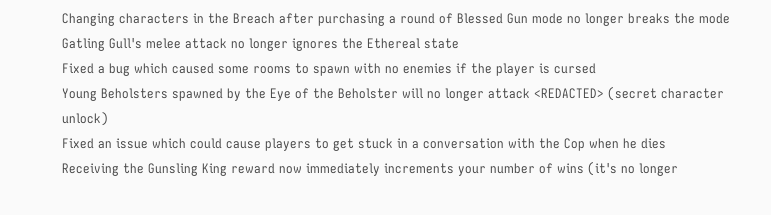Changing characters in the Breach after purchasing a round of Blessed Gun mode no longer breaks the mode
Gatling Gull's melee attack no longer ignores the Ethereal state
Fixed a bug which caused some rooms to spawn with no enemies if the player is cursed
Young Beholsters spawned by the Eye of the Beholster will no longer attack <REDACTED> (secret character unlock)
Fixed an issue which could cause players to get stuck in a conversation with the Cop when he dies
Receiving the Gunsling King reward now immediately increments your number of wins (it's no longer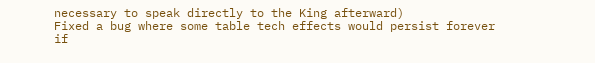necessary to speak directly to the King afterward)
Fixed a bug where some table tech effects would persist forever if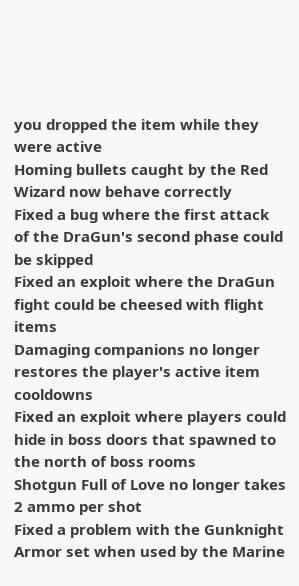you dropped the item while they were active
Homing bullets caught by the Red Wizard now behave correctly
Fixed a bug where the first attack of the DraGun's second phase could be skipped
Fixed an exploit where the DraGun fight could be cheesed with flight items
Damaging companions no longer restores the player's active item cooldowns
Fixed an exploit where players could hide in boss doors that spawned to the north of boss rooms
Shotgun Full of Love no longer takes 2 ammo per shot
Fixed a problem with the Gunknight Armor set when used by the Marine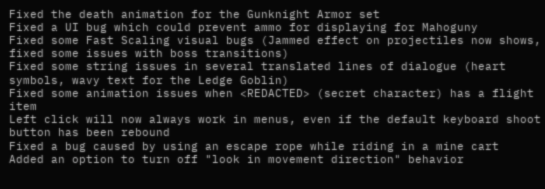Fixed the death animation for the Gunknight Armor set
Fixed a UI bug which could prevent ammo for displaying for Mahoguny
Fixed some Fast Scaling visual bugs (Jammed effect on projectiles now shows, fixed some issues with boss transitions)
Fixed some string issues in several translated lines of dialogue (heart symbols, wavy text for the Ledge Goblin)
Fixed some animation issues when <REDACTED> (secret character) has a flight item
Left click will now always work in menus, even if the default keyboard shoot button has been rebound
Fixed a bug caused by using an escape rope while riding in a mine cart
Added an option to turn off "look in movement direction" behavior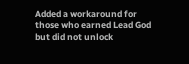Added a workaround for those who earned Lead God but did not unlock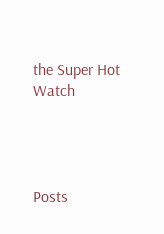the Super Hot Watch




Posts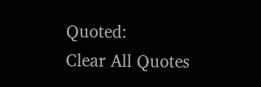Quoted:
Clear All Quotes